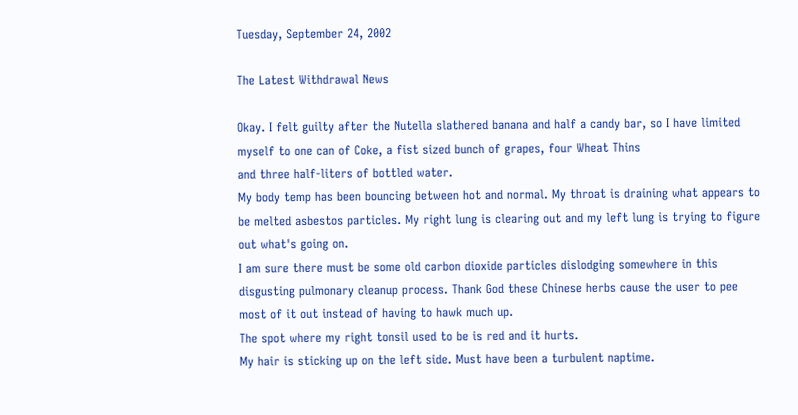Tuesday, September 24, 2002

The Latest Withdrawal News

Okay. I felt guilty after the Nutella slathered banana and half a candy bar, so I have limited myself to one can of Coke, a fist sized bunch of grapes, four Wheat Thins
and three half-liters of bottled water.
My body temp has been bouncing between hot and normal. My throat is draining what appears to be melted asbestos particles. My right lung is clearing out and my left lung is trying to figure out what's going on.
I am sure there must be some old carbon dioxide particles dislodging somewhere in this disgusting pulmonary cleanup process. Thank God these Chinese herbs cause the user to pee most of it out instead of having to hawk much up.
The spot where my right tonsil used to be is red and it hurts.
My hair is sticking up on the left side. Must have been a turbulent naptime.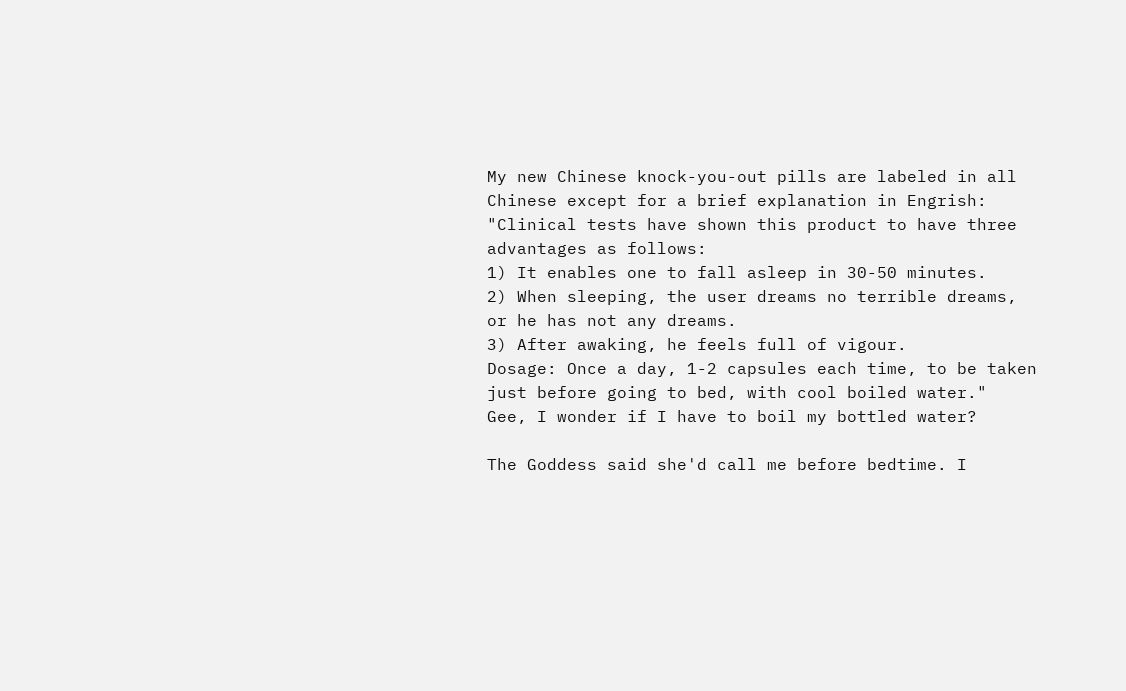My new Chinese knock-you-out pills are labeled in all Chinese except for a brief explanation in Engrish:
"Clinical tests have shown this product to have three advantages as follows:
1) It enables one to fall asleep in 30-50 minutes.
2) When sleeping, the user dreams no terrible dreams, or he has not any dreams.
3) After awaking, he feels full of vigour.
Dosage: Once a day, 1-2 capsules each time, to be taken just before going to bed, with cool boiled water."
Gee, I wonder if I have to boil my bottled water?

The Goddess said she'd call me before bedtime. I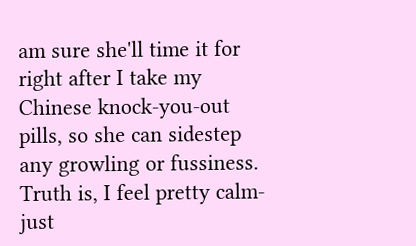am sure she'll time it for right after I take my Chinese knock-you-out pills, so she can sidestep any growling or fussiness.
Truth is, I feel pretty calm- just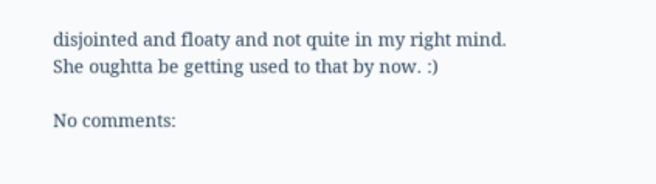disjointed and floaty and not quite in my right mind.
She oughtta be getting used to that by now. :)

No comments: